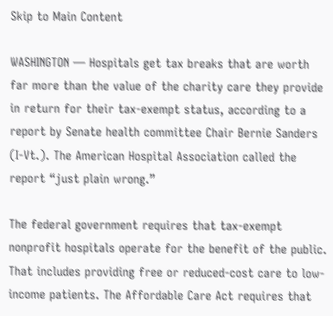Skip to Main Content

WASHINGTON — Hospitals get tax breaks that are worth far more than the value of the charity care they provide in return for their tax-exempt status, according to a report by Senate health committee Chair Bernie Sanders (I-Vt.). The American Hospital Association called the report “just plain wrong.”

The federal government requires that tax-exempt nonprofit hospitals operate for the benefit of the public. That includes providing free or reduced-cost care to low-income patients. The Affordable Care Act requires that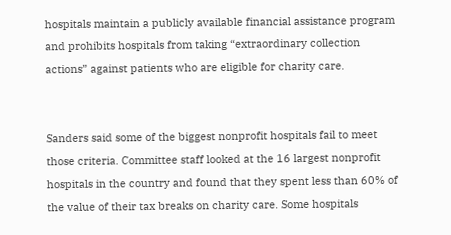hospitals maintain a publicly available financial assistance program and prohibits hospitals from taking “extraordinary collection actions” against patients who are eligible for charity care.


Sanders said some of the biggest nonprofit hospitals fail to meet those criteria. Committee staff looked at the 16 largest nonprofit hospitals in the country and found that they spent less than 60% of the value of their tax breaks on charity care. Some hospitals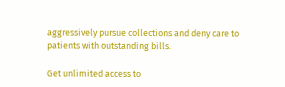aggressively pursue collections and deny care to patients with outstanding bills.

Get unlimited access to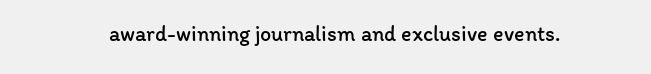award-winning journalism and exclusive events.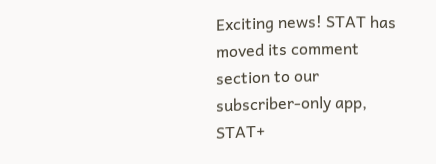Exciting news! STAT has moved its comment section to our subscriber-only app, STAT+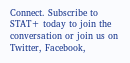Connect. Subscribe to STAT+ today to join the conversation or join us on Twitter, Facebook,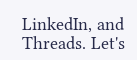LinkedIn, and Threads. Let's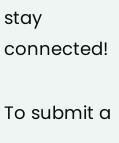stay connected!

To submit a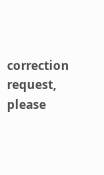correction request, please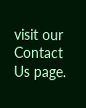visit our Contact Us page.